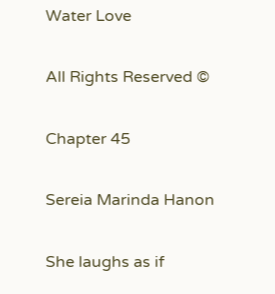Water Love

All Rights Reserved ©

Chapter 45

Sereia Marinda Hanon

She laughs as if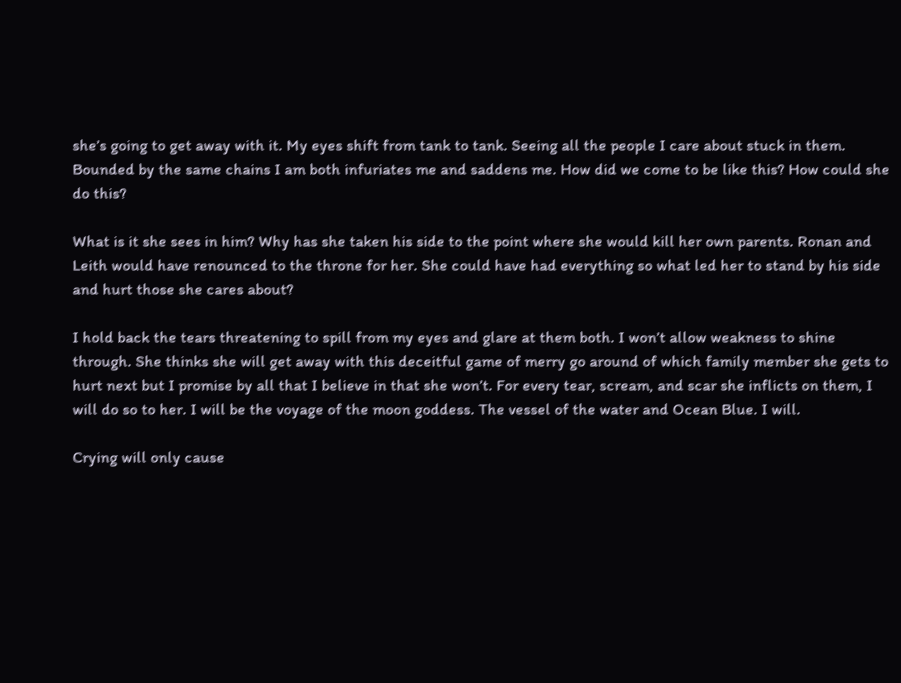she’s going to get away with it. My eyes shift from tank to tank. Seeing all the people I care about stuck in them. Bounded by the same chains I am both infuriates me and saddens me. How did we come to be like this? How could she do this?

What is it she sees in him? Why has she taken his side to the point where she would kill her own parents. Ronan and Leith would have renounced to the throne for her. She could have had everything so what led her to stand by his side and hurt those she cares about?

I hold back the tears threatening to spill from my eyes and glare at them both. I won’t allow weakness to shine through. She thinks she will get away with this deceitful game of merry go around of which family member she gets to hurt next but I promise by all that I believe in that she won’t. For every tear, scream, and scar she inflicts on them, I will do so to her. I will be the voyage of the moon goddess. The vessel of the water and Ocean Blue. I will.

Crying will only cause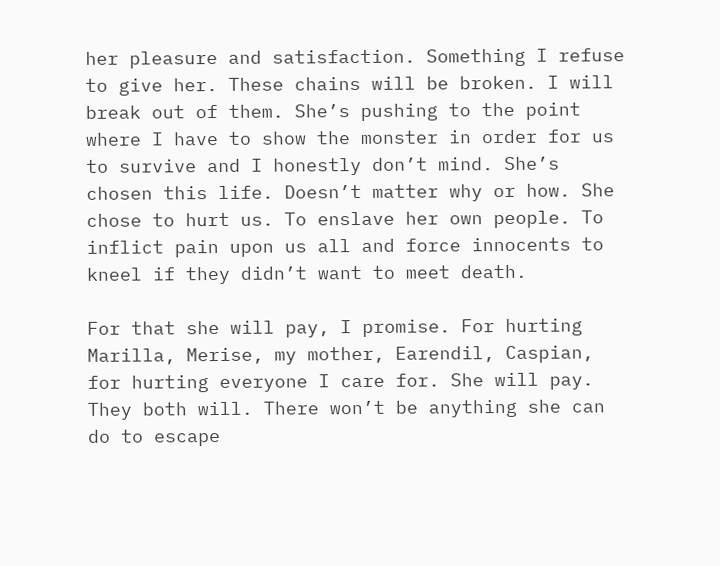her pleasure and satisfaction. Something I refuse to give her. These chains will be broken. I will break out of them. She’s pushing to the point where I have to show the monster in order for us to survive and I honestly don’t mind. She’s chosen this life. Doesn’t matter why or how. She chose to hurt us. To enslave her own people. To inflict pain upon us all and force innocents to kneel if they didn’t want to meet death.

For that she will pay, I promise. For hurting Marilla, Merise, my mother, Earendil, Caspian, for hurting everyone I care for. She will pay. They both will. There won’t be anything she can do to escape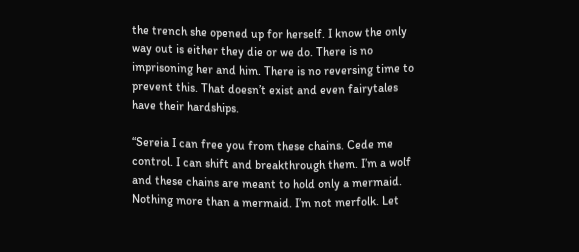the trench she opened up for herself. I know the only way out is either they die or we do. There is no imprisoning her and him. There is no reversing time to prevent this. That doesn’t exist and even fairytales have their hardships.

“Sereia I can free you from these chains. Cede me control. I can shift and breakthrough them. I’m a wolf and these chains are meant to hold only a mermaid. Nothing more than a mermaid. I’m not merfolk. Let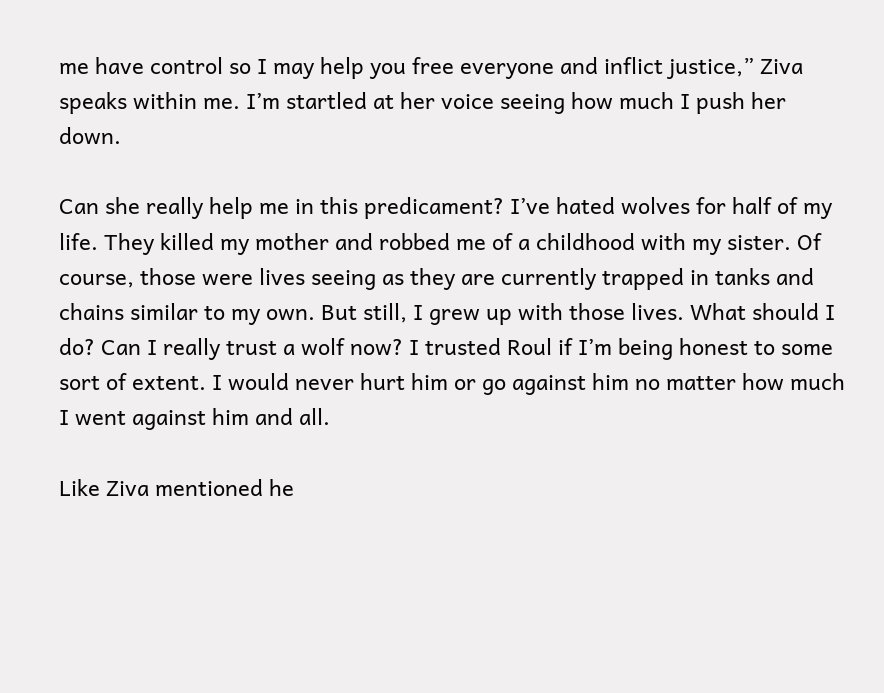me have control so I may help you free everyone and inflict justice,” Ziva speaks within me. I’m startled at her voice seeing how much I push her down.

Can she really help me in this predicament? I’ve hated wolves for half of my life. They killed my mother and robbed me of a childhood with my sister. Of course, those were lives seeing as they are currently trapped in tanks and chains similar to my own. But still, I grew up with those lives. What should I do? Can I really trust a wolf now? I trusted Roul if I’m being honest to some sort of extent. I would never hurt him or go against him no matter how much I went against him and all.

Like Ziva mentioned he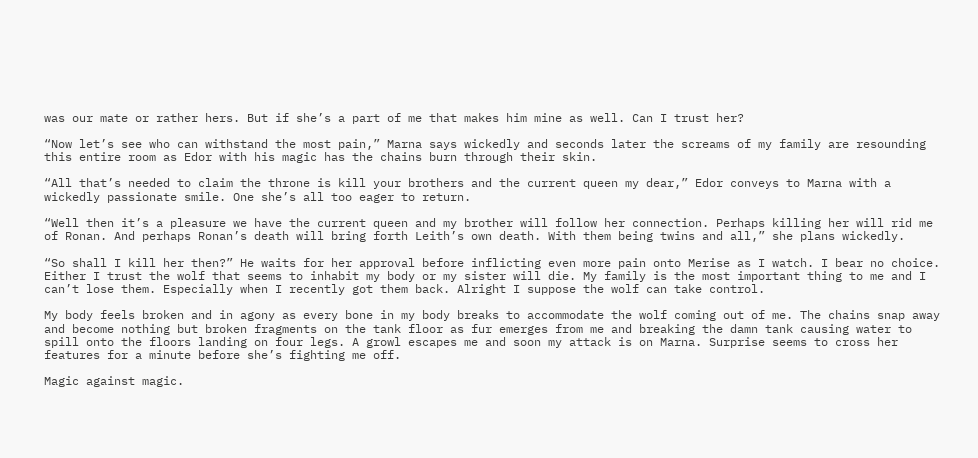was our mate or rather hers. But if she’s a part of me that makes him mine as well. Can I trust her?

“Now let’s see who can withstand the most pain,” Marna says wickedly and seconds later the screams of my family are resounding this entire room as Edor with his magic has the chains burn through their skin.

“All that’s needed to claim the throne is kill your brothers and the current queen my dear,” Edor conveys to Marna with a wickedly passionate smile. One she’s all too eager to return.

“Well then it’s a pleasure we have the current queen and my brother will follow her connection. Perhaps killing her will rid me of Ronan. And perhaps Ronan’s death will bring forth Leith’s own death. With them being twins and all,” she plans wickedly.

“So shall I kill her then?” He waits for her approval before inflicting even more pain onto Merise as I watch. I bear no choice. Either I trust the wolf that seems to inhabit my body or my sister will die. My family is the most important thing to me and I can’t lose them. Especially when I recently got them back. Alright I suppose the wolf can take control.

My body feels broken and in agony as every bone in my body breaks to accommodate the wolf coming out of me. The chains snap away and become nothing but broken fragments on the tank floor as fur emerges from me and breaking the damn tank causing water to spill onto the floors landing on four legs. A growl escapes me and soon my attack is on Marna. Surprise seems to cross her features for a minute before she’s fighting me off.

Magic against magic.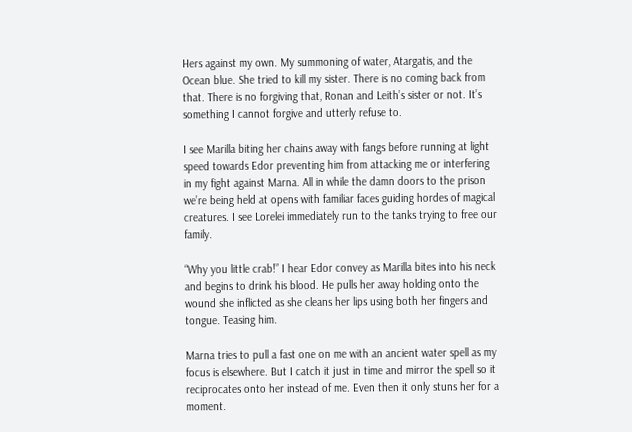Hers against my own. My summoning of water, Atargatis, and the Ocean blue. She tried to kill my sister. There is no coming back from that. There is no forgiving that, Ronan and Leith’s sister or not. It’s something I cannot forgive and utterly refuse to.

I see Marilla biting her chains away with fangs before running at light speed towards Edor preventing him from attacking me or interfering in my fight against Marna. All in while the damn doors to the prison we’re being held at opens with familiar faces guiding hordes of magical creatures. I see Lorelei immediately run to the tanks trying to free our family.

“Why you little crab!” I hear Edor convey as Marilla bites into his neck and begins to drink his blood. He pulls her away holding onto the wound she inflicted as she cleans her lips using both her fingers and tongue. Teasing him.

Marna tries to pull a fast one on me with an ancient water spell as my focus is elsewhere. But I catch it just in time and mirror the spell so it reciprocates onto her instead of me. Even then it only stuns her for a moment.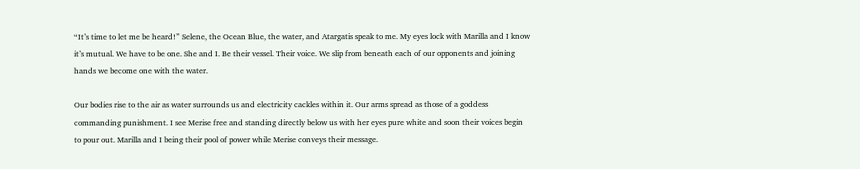“It’s time to let me be heard!” Selene, the Ocean Blue, the water, and Atargatis speak to me. My eyes lock with Marilla and I know it’s mutual. We have to be one. She and I. Be their vessel. Their voice. We slip from beneath each of our opponents and joining hands we become one with the water.

Our bodies rise to the air as water surrounds us and electricity cackles within it. Our arms spread as those of a goddess commanding punishment. I see Merise free and standing directly below us with her eyes pure white and soon their voices begin to pour out. Marilla and I being their pool of power while Merise conveys their message.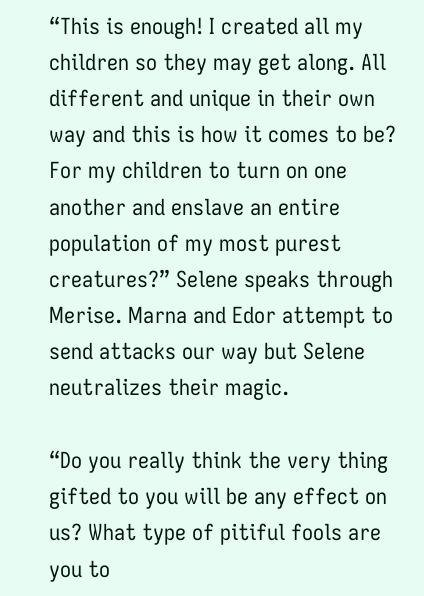“This is enough! I created all my children so they may get along. All different and unique in their own way and this is how it comes to be? For my children to turn on one another and enslave an entire population of my most purest creatures?” Selene speaks through Merise. Marna and Edor attempt to send attacks our way but Selene neutralizes their magic.

“Do you really think the very thing gifted to you will be any effect on us? What type of pitiful fools are you to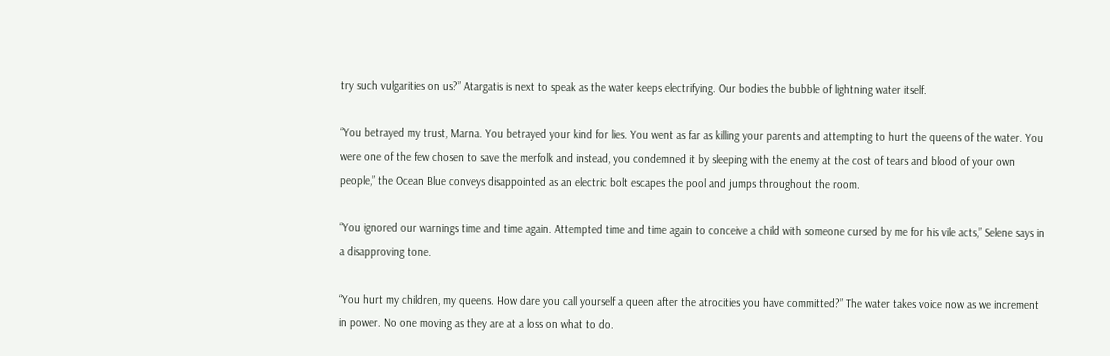try such vulgarities on us?” Atargatis is next to speak as the water keeps electrifying. Our bodies the bubble of lightning water itself.

“You betrayed my trust, Marna. You betrayed your kind for lies. You went as far as killing your parents and attempting to hurt the queens of the water. You were one of the few chosen to save the merfolk and instead, you condemned it by sleeping with the enemy at the cost of tears and blood of your own people,” the Ocean Blue conveys disappointed as an electric bolt escapes the pool and jumps throughout the room.

“You ignored our warnings time and time again. Attempted time and time again to conceive a child with someone cursed by me for his vile acts,” Selene says in a disapproving tone.

“You hurt my children, my queens. How dare you call yourself a queen after the atrocities you have committed?” The water takes voice now as we increment in power. No one moving as they are at a loss on what to do.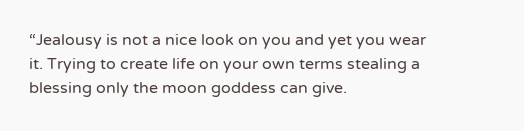“Jealousy is not a nice look on you and yet you wear it. Trying to create life on your own terms stealing a blessing only the moon goddess can give.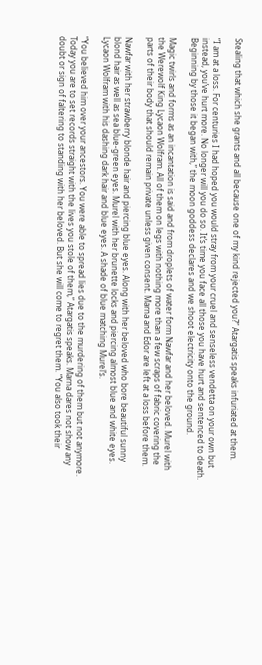Stealing that which she grants and all because one of my kind rejected you?” Atargatis speaks infuriated at them.

“I am at a loss. For centuries I had hoped you would stray from your cruel and senseless vendetta on your own but instead, you’ve hurt more. No longer will you do so. It’s time you face all those you have hurt and sentenced to death. Beginning by those it began with,” the moon goddess declares and we shoot electricity onto the ground.

Magic twirls and forms as an incantation is said and from droplets of water form Nawfar and her beloved. Murel with the Werewolf King Lycaon Wolfram. All of them on legs with nothing more than a few scraps of fabric covering the parts of their body that should remain private unless given consent. Marna and Edor are left at a loss before them.

Nawfar with her strawberry blonde hair and piercing blue eyes. Along with her beloved who bore beautiful sunny blond hair as well as sea blue-green eyes. Murel with her brunette locks and piercing almost blue and white eyes. Lycaon Wolfram with his dashing dark hair and blue eyes. A shade of blue matching Murel’s.

“You believed him over your ancestors. You were able to spread lies due to the murdering of them but not anymore. Today you are to set records straight with the lives you stole of them,” Atargatis speaks. Marna dares not show any doubt or sign of faltering to standing with her beloved. But she will come to regret them. “You also took their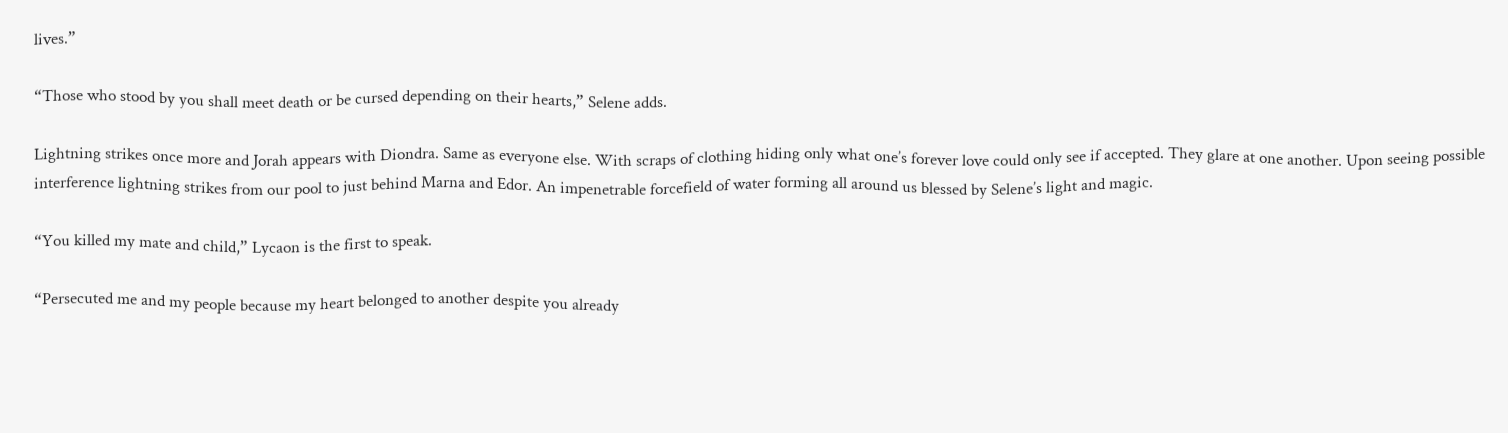lives.”

“Those who stood by you shall meet death or be cursed depending on their hearts,” Selene adds.

Lightning strikes once more and Jorah appears with Diondra. Same as everyone else. With scraps of clothing hiding only what one’s forever love could only see if accepted. They glare at one another. Upon seeing possible interference lightning strikes from our pool to just behind Marna and Edor. An impenetrable forcefield of water forming all around us blessed by Selene’s light and magic.

“You killed my mate and child,” Lycaon is the first to speak.

“Persecuted me and my people because my heart belonged to another despite you already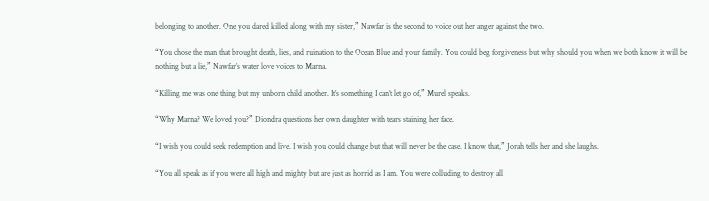belonging to another. One you dared killed along with my sister,” Nawfar is the second to voice out her anger against the two.

“You chose the man that brought death, lies, and ruination to the Ocean Blue and your family. You could beg forgiveness but why should you when we both know it will be nothing but a lie,” Nawfar’s water love voices to Marna.

“Killing me was one thing but my unborn child another. It’s something I can’t let go of,” Murel speaks.

“Why Marna? We loved you?” Diondra questions her own daughter with tears staining her face.

“I wish you could seek redemption and live. I wish you could change but that will never be the case. I know that,” Jorah tells her and she laughs.

“You all speak as if you were all high and mighty but are just as horrid as I am. You were colluding to destroy all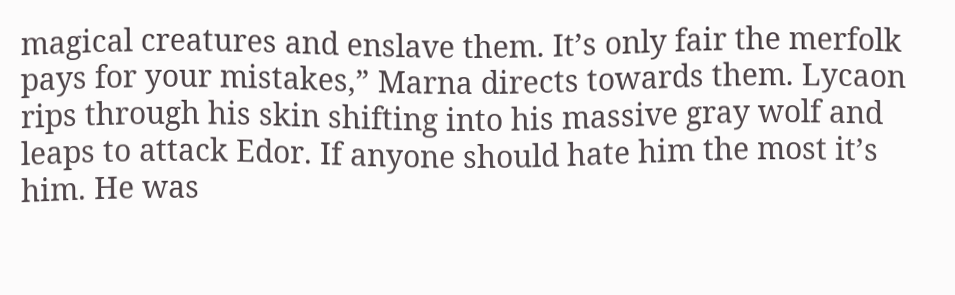magical creatures and enslave them. It’s only fair the merfolk pays for your mistakes,” Marna directs towards them. Lycaon rips through his skin shifting into his massive gray wolf and leaps to attack Edor. If anyone should hate him the most it’s him. He was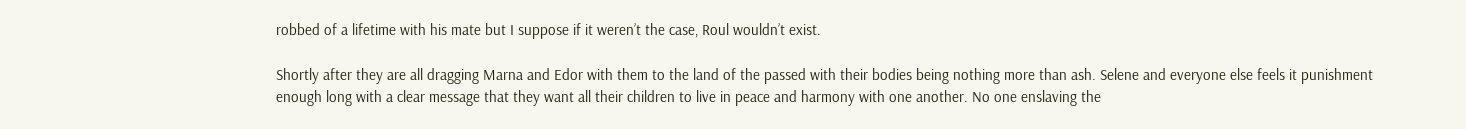robbed of a lifetime with his mate but I suppose if it weren’t the case, Roul wouldn’t exist.

Shortly after they are all dragging Marna and Edor with them to the land of the passed with their bodies being nothing more than ash. Selene and everyone else feels it punishment enough long with a clear message that they want all their children to live in peace and harmony with one another. No one enslaving the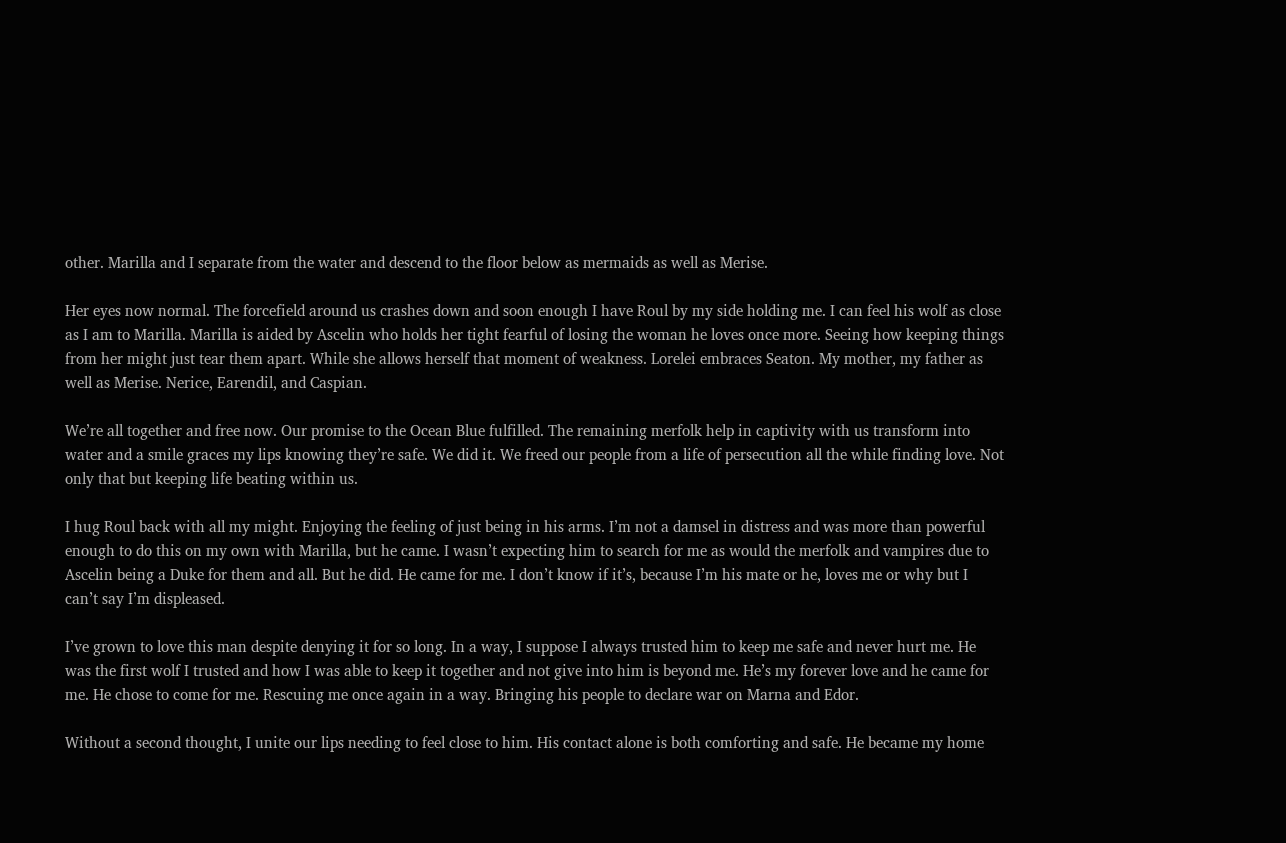other. Marilla and I separate from the water and descend to the floor below as mermaids as well as Merise.

Her eyes now normal. The forcefield around us crashes down and soon enough I have Roul by my side holding me. I can feel his wolf as close as I am to Marilla. Marilla is aided by Ascelin who holds her tight fearful of losing the woman he loves once more. Seeing how keeping things from her might just tear them apart. While she allows herself that moment of weakness. Lorelei embraces Seaton. My mother, my father as well as Merise. Nerice, Earendil, and Caspian.

We’re all together and free now. Our promise to the Ocean Blue fulfilled. The remaining merfolk help in captivity with us transform into water and a smile graces my lips knowing they’re safe. We did it. We freed our people from a life of persecution all the while finding love. Not only that but keeping life beating within us.

I hug Roul back with all my might. Enjoying the feeling of just being in his arms. I’m not a damsel in distress and was more than powerful enough to do this on my own with Marilla, but he came. I wasn’t expecting him to search for me as would the merfolk and vampires due to Ascelin being a Duke for them and all. But he did. He came for me. I don’t know if it’s, because I’m his mate or he, loves me or why but I can’t say I’m displeased.

I’ve grown to love this man despite denying it for so long. In a way, I suppose I always trusted him to keep me safe and never hurt me. He was the first wolf I trusted and how I was able to keep it together and not give into him is beyond me. He’s my forever love and he came for me. He chose to come for me. Rescuing me once again in a way. Bringing his people to declare war on Marna and Edor.

Without a second thought, I unite our lips needing to feel close to him. His contact alone is both comforting and safe. He became my home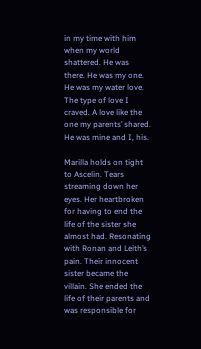in my time with him when my world shattered. He was there. He was my one. He was my water love. The type of love I craved. A love like the one my parents’ shared. He was mine and I, his.

Marilla holds on tight to Ascelin. Tears streaming down her eyes. Her heartbroken for having to end the life of the sister she almost had. Resonating with Ronan and Leith’s pain. Their innocent sister became the villain. She ended the life of their parents and was responsible for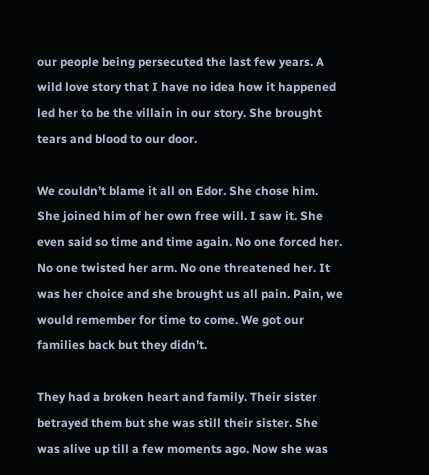our people being persecuted the last few years. A wild love story that I have no idea how it happened led her to be the villain in our story. She brought tears and blood to our door.

We couldn’t blame it all on Edor. She chose him. She joined him of her own free will. I saw it. She even said so time and time again. No one forced her. No one twisted her arm. No one threatened her. It was her choice and she brought us all pain. Pain, we would remember for time to come. We got our families back but they didn’t.

They had a broken heart and family. Their sister betrayed them but she was still their sister. She was alive up till a few moments ago. Now she was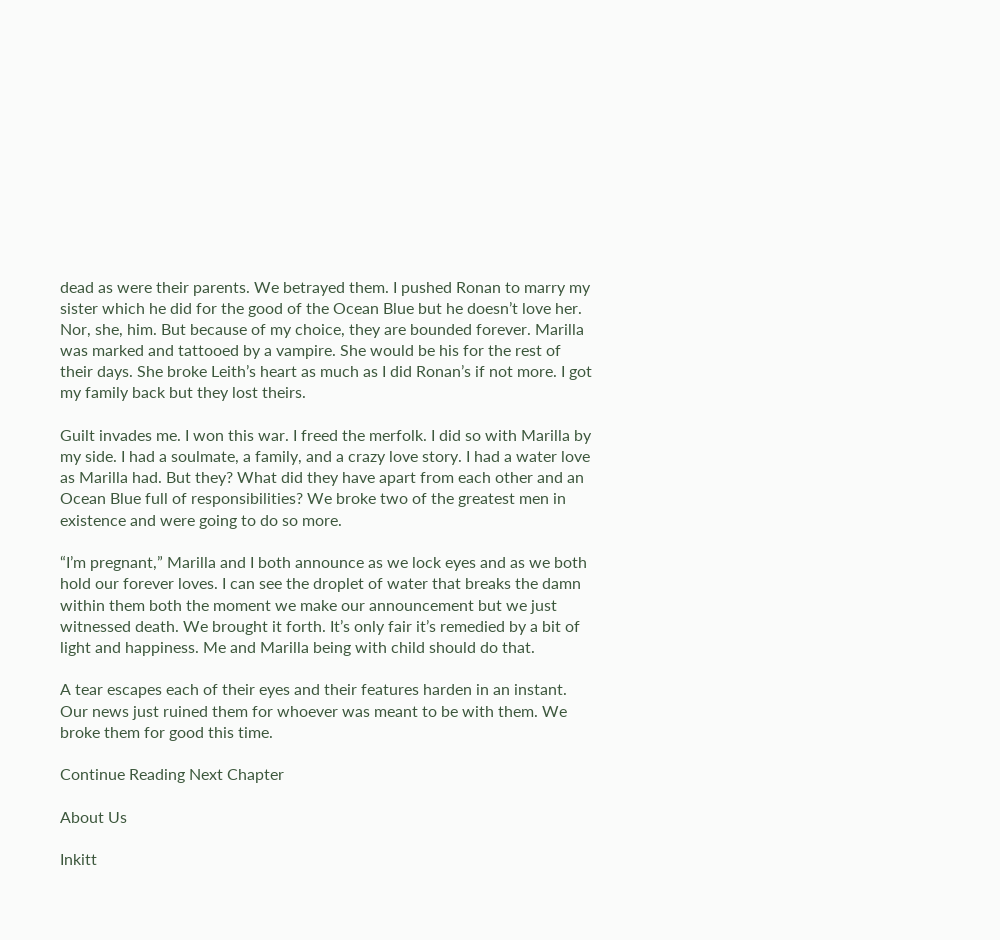dead as were their parents. We betrayed them. I pushed Ronan to marry my sister which he did for the good of the Ocean Blue but he doesn’t love her. Nor, she, him. But because of my choice, they are bounded forever. Marilla was marked and tattooed by a vampire. She would be his for the rest of their days. She broke Leith’s heart as much as I did Ronan’s if not more. I got my family back but they lost theirs.

Guilt invades me. I won this war. I freed the merfolk. I did so with Marilla by my side. I had a soulmate, a family, and a crazy love story. I had a water love as Marilla had. But they? What did they have apart from each other and an Ocean Blue full of responsibilities? We broke two of the greatest men in existence and were going to do so more.

“I’m pregnant,” Marilla and I both announce as we lock eyes and as we both hold our forever loves. I can see the droplet of water that breaks the damn within them both the moment we make our announcement but we just witnessed death. We brought it forth. It’s only fair it’s remedied by a bit of light and happiness. Me and Marilla being with child should do that.

A tear escapes each of their eyes and their features harden in an instant. Our news just ruined them for whoever was meant to be with them. We broke them for good this time.

Continue Reading Next Chapter

About Us

Inkitt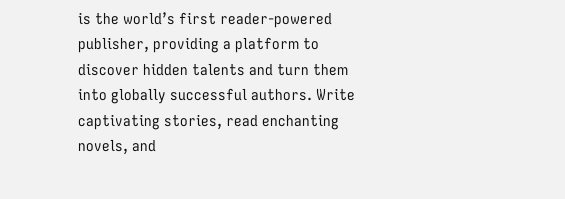is the world’s first reader-powered publisher, providing a platform to discover hidden talents and turn them into globally successful authors. Write captivating stories, read enchanting novels, and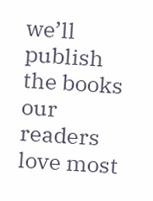we’ll publish the books our readers love most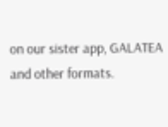on our sister app, GALATEA and other formats.